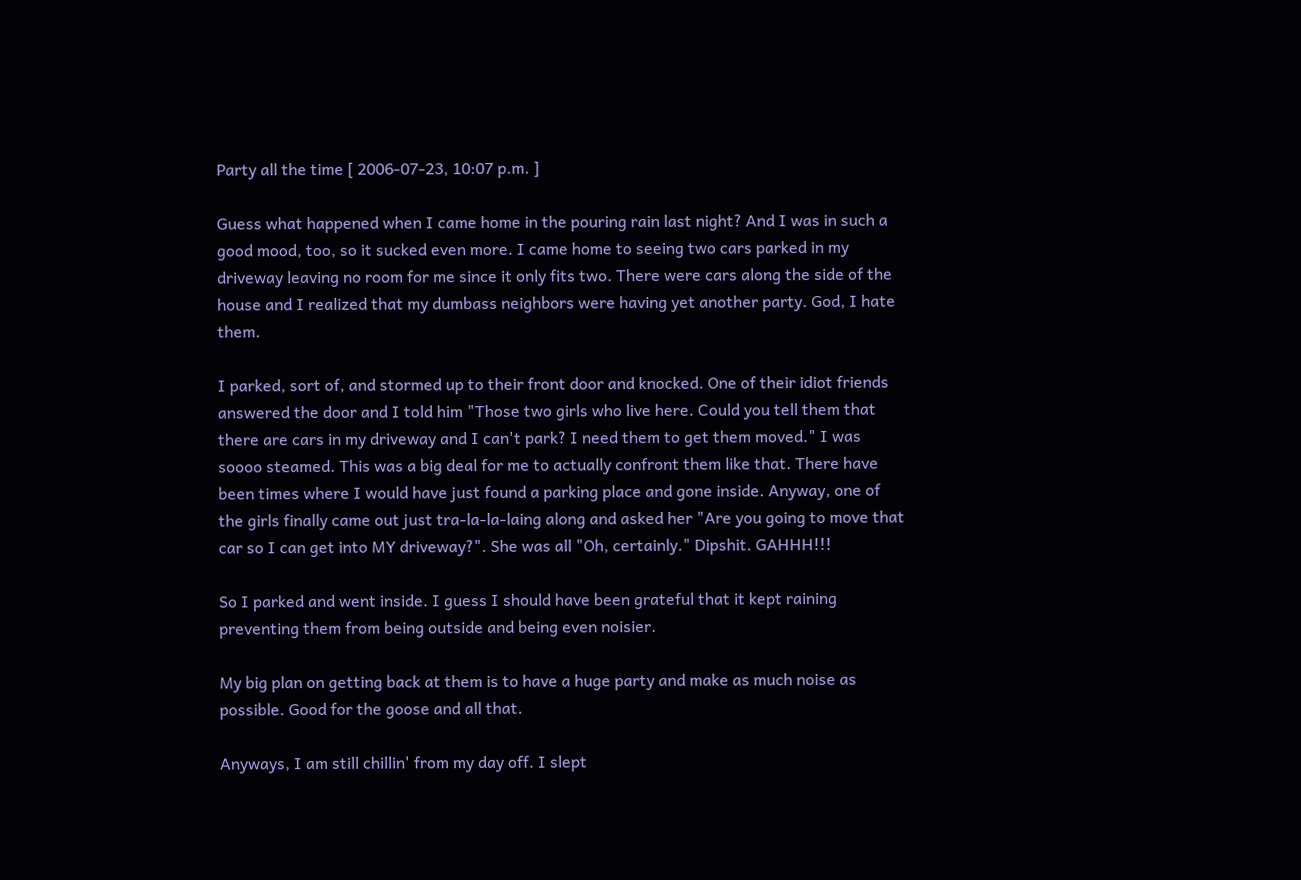Party all the time [ 2006-07-23, 10:07 p.m. ]

Guess what happened when I came home in the pouring rain last night? And I was in such a good mood, too, so it sucked even more. I came home to seeing two cars parked in my driveway leaving no room for me since it only fits two. There were cars along the side of the house and I realized that my dumbass neighbors were having yet another party. God, I hate them.

I parked, sort of, and stormed up to their front door and knocked. One of their idiot friends answered the door and I told him "Those two girls who live here. Could you tell them that there are cars in my driveway and I can't park? I need them to get them moved." I was soooo steamed. This was a big deal for me to actually confront them like that. There have been times where I would have just found a parking place and gone inside. Anyway, one of the girls finally came out just tra-la-la-laing along and asked her "Are you going to move that car so I can get into MY driveway?". She was all "Oh, certainly." Dipshit. GAHHH!!!

So I parked and went inside. I guess I should have been grateful that it kept raining preventing them from being outside and being even noisier.

My big plan on getting back at them is to have a huge party and make as much noise as possible. Good for the goose and all that.

Anyways, I am still chillin' from my day off. I slept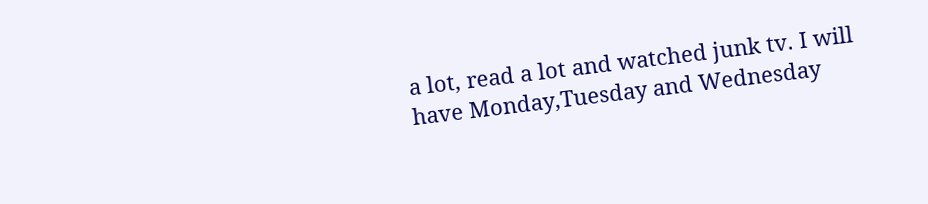a lot, read a lot and watched junk tv. I will have Monday,Tuesday and Wednesday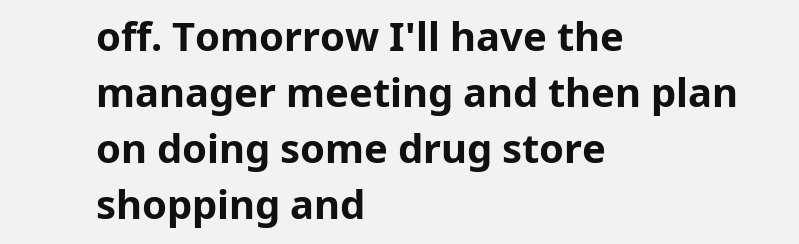off. Tomorrow I'll have the manager meeting and then plan on doing some drug store shopping and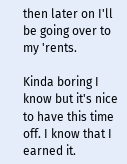then later on I'll be going over to my 'rents.

Kinda boring I know but it's nice to have this time off. I know that I earned it.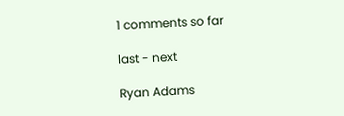1 comments so far

last - next

Ryan Adams